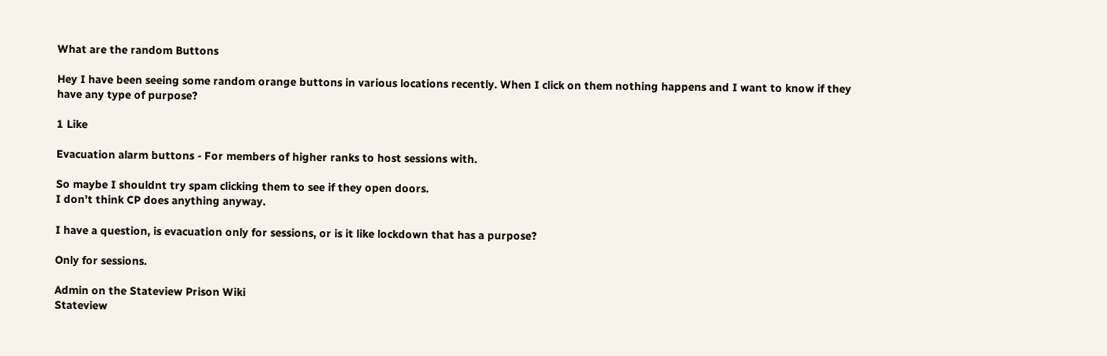What are the random Buttons

Hey I have been seeing some random orange buttons in various locations recently. When I click on them nothing happens and I want to know if they have any type of purpose?

1 Like

Evacuation alarm buttons - For members of higher ranks to host sessions with.

So maybe I shouldnt try spam clicking them to see if they open doors.
I don’t think CP does anything anyway.

I have a question, is evacuation only for sessions, or is it like lockdown that has a purpose?

Only for sessions.

Admin on the Stateview Prison Wiki
Stateview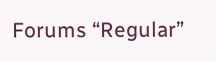Forums “Regular”